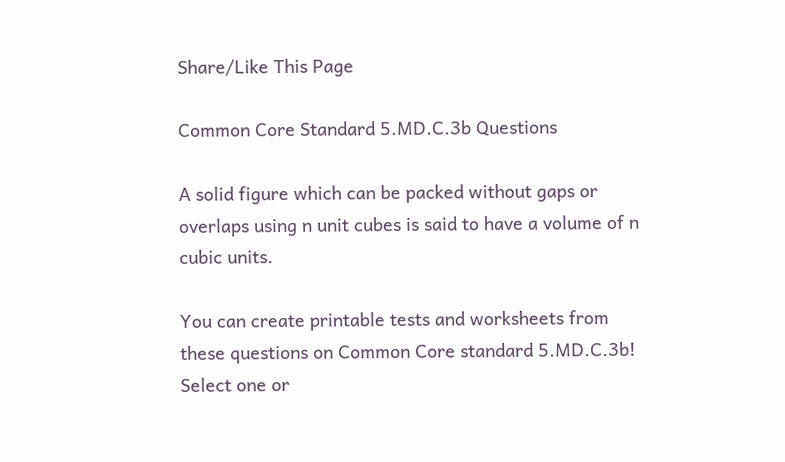Share/Like This Page

Common Core Standard 5.MD.C.3b Questions

A solid figure which can be packed without gaps or overlaps using n unit cubes is said to have a volume of n cubic units.

You can create printable tests and worksheets from these questions on Common Core standard 5.MD.C.3b! Select one or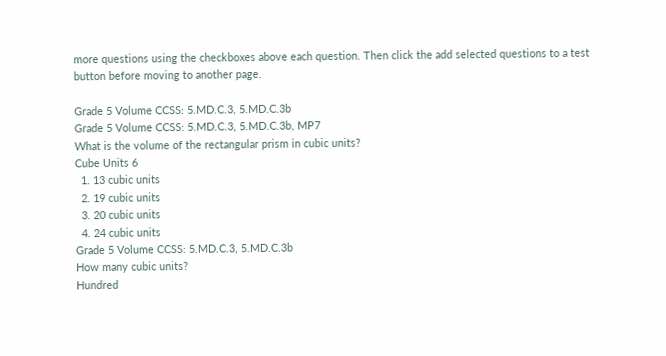more questions using the checkboxes above each question. Then click the add selected questions to a test button before moving to another page.

Grade 5 Volume CCSS: 5.MD.C.3, 5.MD.C.3b
Grade 5 Volume CCSS: 5.MD.C.3, 5.MD.C.3b, MP7
What is the volume of the rectangular prism in cubic units?
Cube Units 6
  1. 13 cubic units
  2. 19 cubic units
  3. 20 cubic units
  4. 24 cubic units
Grade 5 Volume CCSS: 5.MD.C.3, 5.MD.C.3b
How many cubic units?
Hundred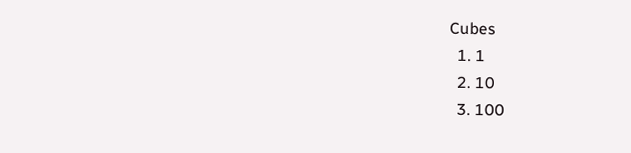Cubes
  1. 1
  2. 10
  3. 100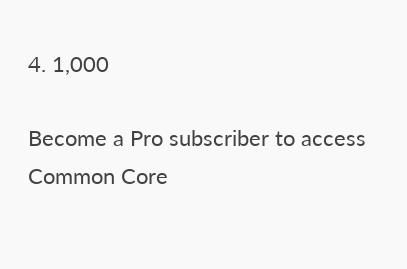4. 1,000

Become a Pro subscriber to access Common Core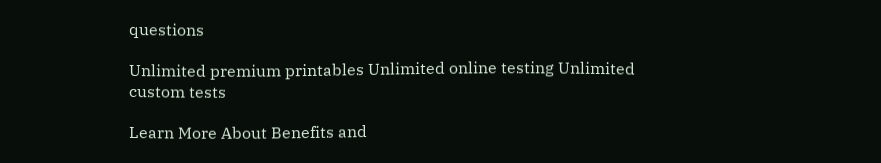questions

Unlimited premium printables Unlimited online testing Unlimited custom tests

Learn More About Benefits and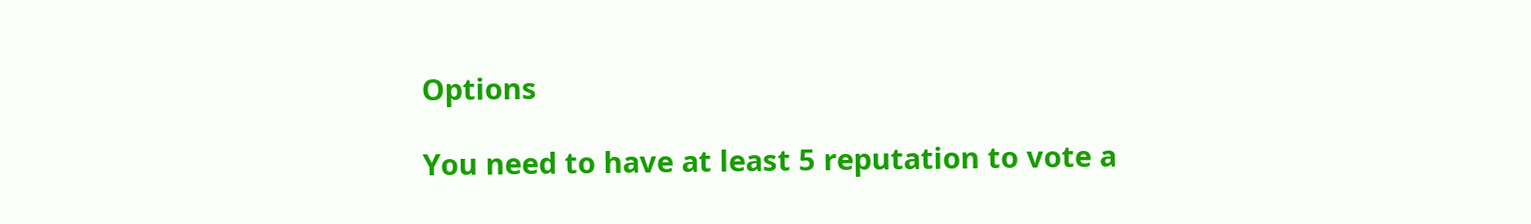Options

You need to have at least 5 reputation to vote a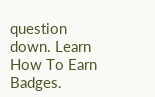question down. Learn How To Earn Badges.